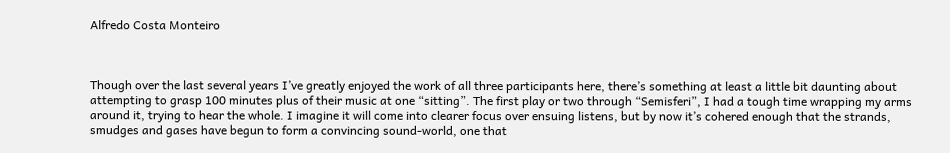Alfredo Costa Monteiro



Though over the last several years I’ve greatly enjoyed the work of all three participants here, there’s something at least a little bit daunting about attempting to grasp 100 minutes plus of their music at one “sitting”. The first play or two through “Semisferi”, I had a tough time wrapping my arms around it, trying to hear the whole. I imagine it will come into clearer focus over ensuing listens, but by now it’s cohered enough that the strands, smudges and gases have begun to form a convincing sound-world, one that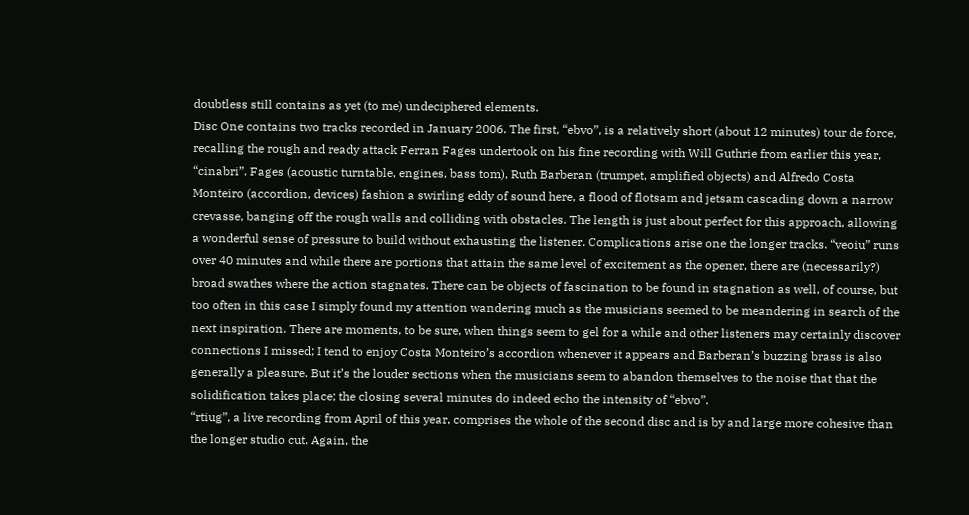doubtless still contains as yet (to me) undeciphered elements.
Disc One contains two tracks recorded in January 2006. The first, “ebvo”, is a relatively short (about 12 minutes) tour de force, recalling the rough and ready attack Ferran Fages undertook on his fine recording with Will Guthrie from earlier this year, “cinabri”. Fages (acoustic turntable, engines, bass tom), Ruth Barberan (trumpet, amplified objects) and Alfredo Costa Monteiro (accordion, devices) fashion a swirling eddy of sound here, a flood of flotsam and jetsam cascading down a narrow crevasse, banging off the rough walls and colliding with obstacles. The length is just about perfect for this approach, allowing a wonderful sense of pressure to build without exhausting the listener. Complications arise one the longer tracks. “veoiu” runs over 40 minutes and while there are portions that attain the same level of excitement as the opener, there are (necessarily?) broad swathes where the action stagnates. There can be objects of fascination to be found in stagnation as well, of course, but too often in this case I simply found my attention wandering much as the musicians seemed to be meandering in search of the next inspiration. There are moments, to be sure, when things seem to gel for a while and other listeners may certainly discover connections I missed; I tend to enjoy Costa Monteiro’s accordion whenever it appears and Barberan’s buzzing brass is also generally a pleasure. But it’s the louder sections when the musicians seem to abandon themselves to the noise that that the solidification takes place; the closing several minutes do indeed echo the intensity of “ebvo”.
“rtiug”, a live recording from April of this year, comprises the whole of the second disc and is by and large more cohesive than the longer studio cut. Again, the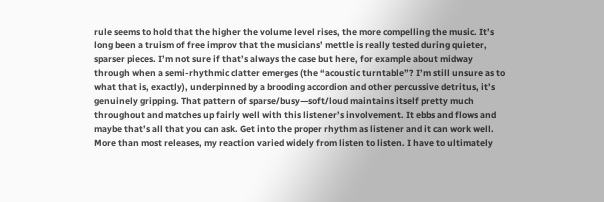rule seems to hold that the higher the volume level rises, the more compelling the music. It’s long been a truism of free improv that the musicians’ mettle is really tested during quieter, sparser pieces. I’m not sure if that’s always the case but here, for example about midway through when a semi-rhythmic clatter emerges (the “acoustic turntable”? I’m still unsure as to what that is, exactly), underpinned by a brooding accordion and other percussive detritus, it’s genuinely gripping. That pattern of sparse/busy—soft/loud maintains itself pretty much throughout and matches up fairly well with this listener’s involvement. It ebbs and flows and maybe that’s all that you can ask. Get into the proper rhythm as listener and it can work well. More than most releases, my reaction varied widely from listen to listen. I have to ultimately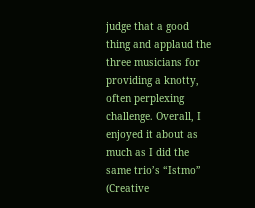judge that a good thing and applaud the three musicians for providing a knotty, often perplexing challenge. Overall, I enjoyed it about as much as I did the same trio’s “Istmo” (Creative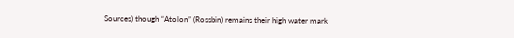Sources) though “Atolon” (Rossbin) remains their high water mark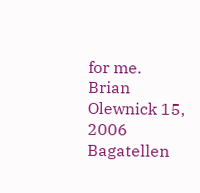for me.
Brian Olewnick 15, 2006 Bagatellen